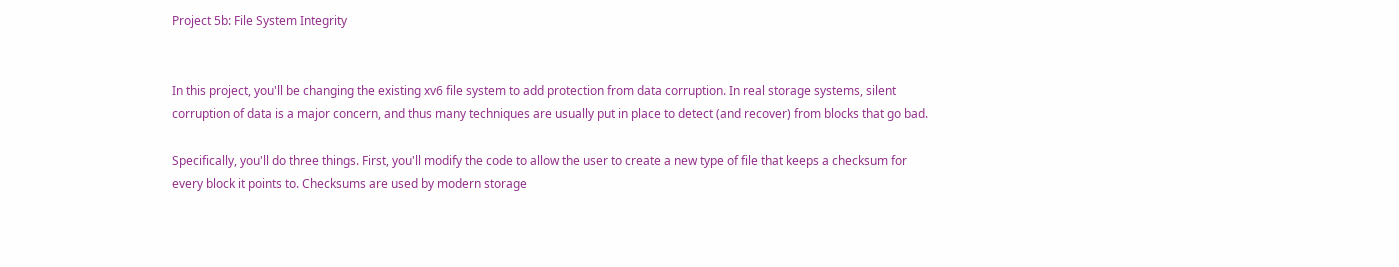Project 5b: File System Integrity


In this project, you'll be changing the existing xv6 file system to add protection from data corruption. In real storage systems, silent corruption of data is a major concern, and thus many techniques are usually put in place to detect (and recover) from blocks that go bad.

Specifically, you'll do three things. First, you'll modify the code to allow the user to create a new type of file that keeps a checksum for every block it points to. Checksums are used by modern storage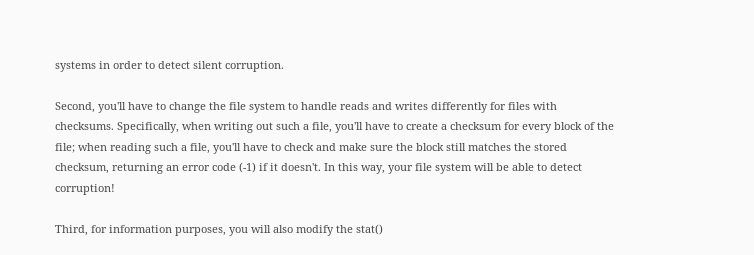systems in order to detect silent corruption.

Second, you'll have to change the file system to handle reads and writes differently for files with checksums. Specifically, when writing out such a file, you'll have to create a checksum for every block of the file; when reading such a file, you'll have to check and make sure the block still matches the stored checksum, returning an error code (-1) if it doesn't. In this way, your file system will be able to detect corruption!

Third, for information purposes, you will also modify the stat()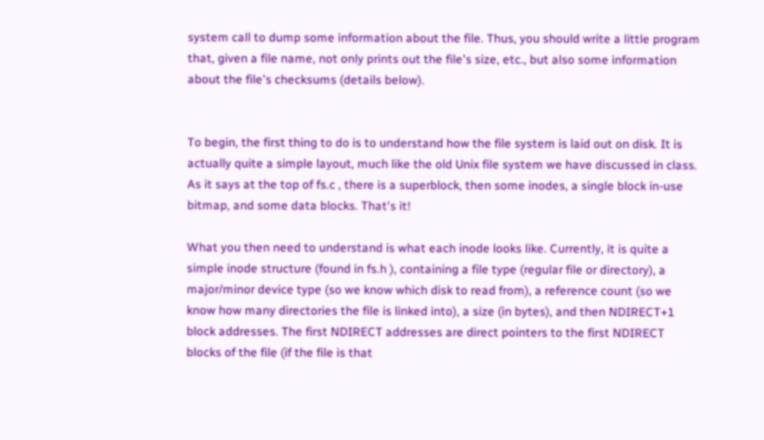system call to dump some information about the file. Thus, you should write a little program that, given a file name, not only prints out the file's size, etc., but also some information about the file's checksums (details below).


To begin, the first thing to do is to understand how the file system is laid out on disk. It is actually quite a simple layout, much like the old Unix file system we have discussed in class. As it says at the top of fs.c , there is a superblock, then some inodes, a single block in-use bitmap, and some data blocks. That's it!

What you then need to understand is what each inode looks like. Currently, it is quite a simple inode structure (found in fs.h ), containing a file type (regular file or directory), a major/minor device type (so we know which disk to read from), a reference count (so we know how many directories the file is linked into), a size (in bytes), and then NDIRECT+1 block addresses. The first NDIRECT addresses are direct pointers to the first NDIRECT blocks of the file (if the file is that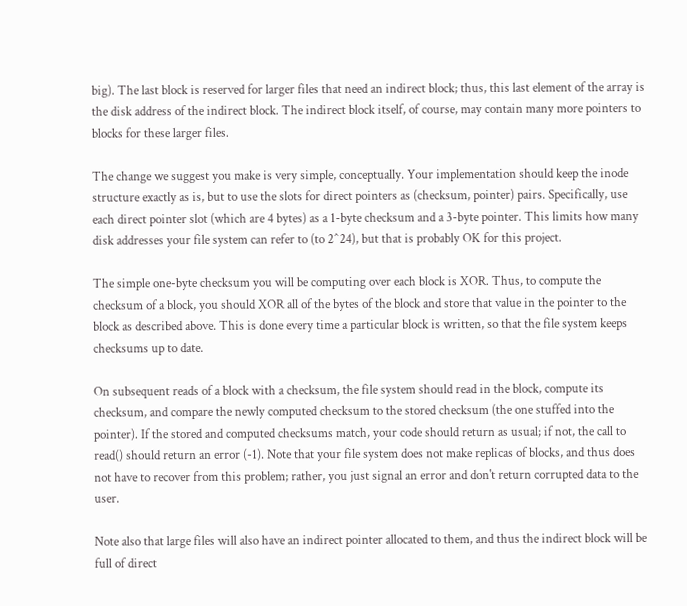big). The last block is reserved for larger files that need an indirect block; thus, this last element of the array is the disk address of the indirect block. The indirect block itself, of course, may contain many more pointers to blocks for these larger files.

The change we suggest you make is very simple, conceptually. Your implementation should keep the inode structure exactly as is, but to use the slots for direct pointers as (checksum, pointer) pairs. Specifically, use each direct pointer slot (which are 4 bytes) as a 1-byte checksum and a 3-byte pointer. This limits how many disk addresses your file system can refer to (to 2^24), but that is probably OK for this project.

The simple one-byte checksum you will be computing over each block is XOR. Thus, to compute the checksum of a block, you should XOR all of the bytes of the block and store that value in the pointer to the block as described above. This is done every time a particular block is written, so that the file system keeps checksums up to date.

On subsequent reads of a block with a checksum, the file system should read in the block, compute its checksum, and compare the newly computed checksum to the stored checksum (the one stuffed into the pointer). If the stored and computed checksums match, your code should return as usual; if not, the call to read() should return an error (-1). Note that your file system does not make replicas of blocks, and thus does not have to recover from this problem; rather, you just signal an error and don't return corrupted data to the user.

Note also that large files will also have an indirect pointer allocated to them, and thus the indirect block will be full of direct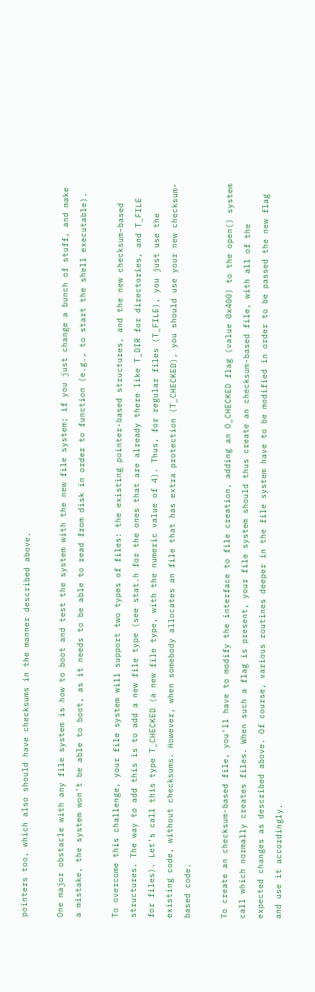pointers too, which also should have checksums in the manner described above.

One major obstacle with any file system is how to boot and test the system with the new file system; if you just change a bunch of stuff, and make a mistake, the system won't be able to boot, as it needs to be able to read from disk in order to function (e.g., to start the shell executable).

To overcome this challenge, your file system will support two types of files: the existing pointer-based structures, and the new checksum-based structures. The way to add this is to add a new file type (see stat.h for the ones that are already there like T_DIR for directories, and T_FILE for files). Let's call this type T_CHECKED (a new file type, with the numeric value of 4). Thus, for regular files (T_FILE), you just use the existing code, without checksums. However, when somebody allocates an file that has extra protection (T_CHECKED), you should use your new checksum-based code.

To create an checksum-based file, you'll have to modify the interface to file creation, adding an O_CHECKED flag (value 0x400) to the open() system call which normally creates files. When such a flag is present, your file system should thus create an checksum-based file, with all of the expected changes as described above. Of course, various routines deeper in the file system have to be modified in order to be passed the new flag and use it accordingly.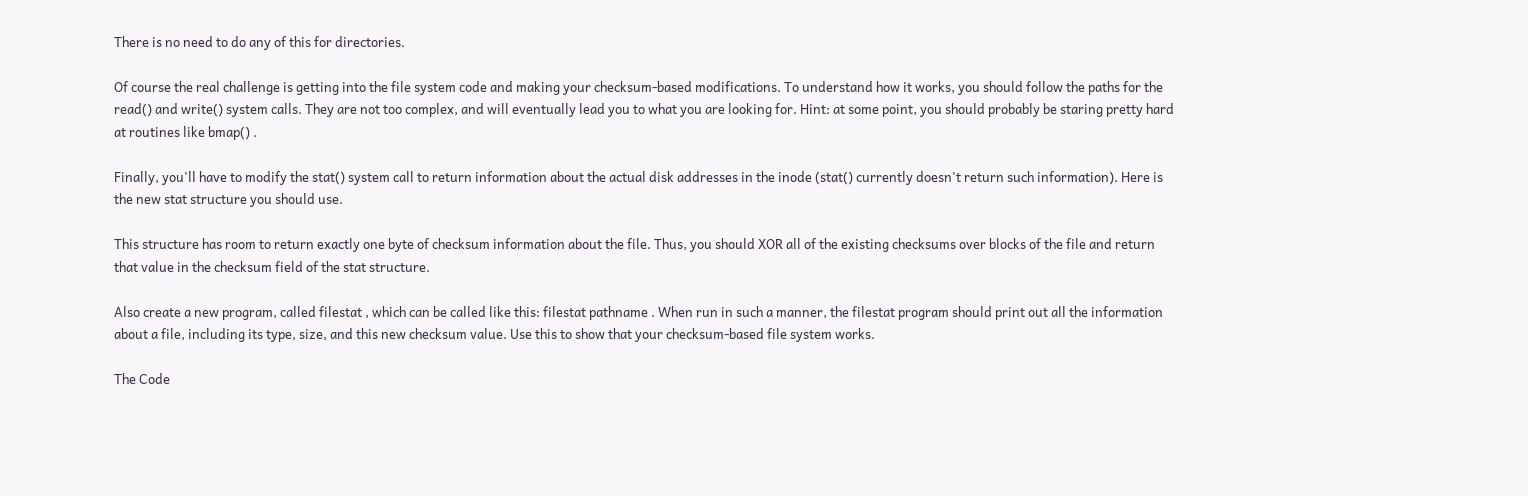There is no need to do any of this for directories.

Of course the real challenge is getting into the file system code and making your checksum-based modifications. To understand how it works, you should follow the paths for the read() and write() system calls. They are not too complex, and will eventually lead you to what you are looking for. Hint: at some point, you should probably be staring pretty hard at routines like bmap() .

Finally, you'll have to modify the stat() system call to return information about the actual disk addresses in the inode (stat() currently doesn't return such information). Here is the new stat structure you should use.

This structure has room to return exactly one byte of checksum information about the file. Thus, you should XOR all of the existing checksums over blocks of the file and return that value in the checksum field of the stat structure.

Also create a new program, called filestat , which can be called like this: filestat pathname . When run in such a manner, the filestat program should print out all the information about a file, including its type, size, and this new checksum value. Use this to show that your checksum-based file system works.

The Code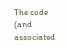The code (and associated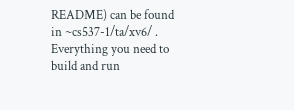README) can be found in ~cs537-1/ta/xv6/ . Everything you need to build and run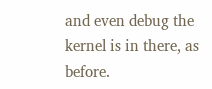and even debug the kernel is in there, as before.